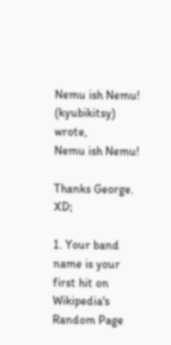Nemu ish Nemu! (kyubikitsy) wrote,
Nemu ish Nemu!

Thanks George. XD;

1. Your band name is your first hit on Wikipedia's Random Page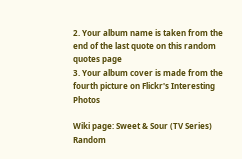2. Your album name is taken from the end of the last quote on this random quotes page
3. Your album cover is made from the fourth picture on Flickr's Interesting Photos

Wiki page: Sweet & Sour (TV Series)
Random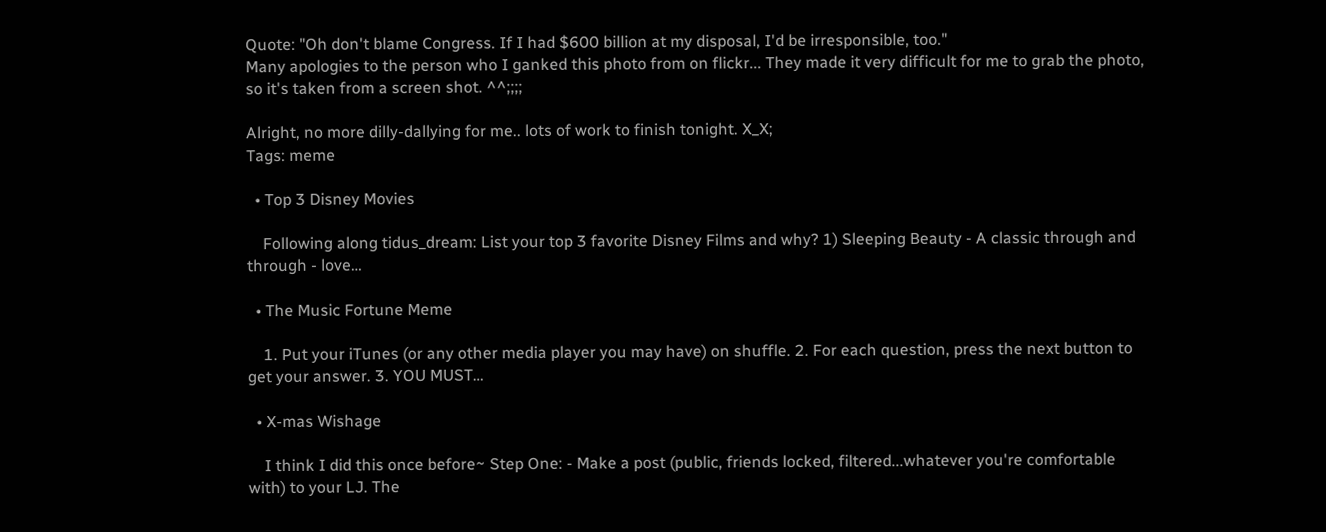Quote: "Oh don't blame Congress. If I had $600 billion at my disposal, I'd be irresponsible, too."
Many apologies to the person who I ganked this photo from on flickr... They made it very difficult for me to grab the photo, so it's taken from a screen shot. ^^;;;;

Alright, no more dilly-dallying for me.. lots of work to finish tonight. X_X;
Tags: meme

  • Top 3 Disney Movies

    Following along tidus_dream: List your top 3 favorite Disney Films and why? 1) Sleeping Beauty - A classic through and through - love…

  • The Music Fortune Meme

    1. Put your iTunes (or any other media player you may have) on shuffle. 2. For each question, press the next button to get your answer. 3. YOU MUST…

  • X-mas Wishage

    I think I did this once before~ Step One: - Make a post (public, friends locked, filtered...whatever you're comfortable with) to your LJ. The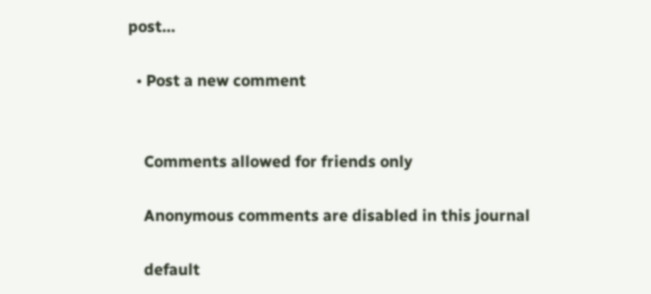post…

  • Post a new comment


    Comments allowed for friends only

    Anonymous comments are disabled in this journal

    default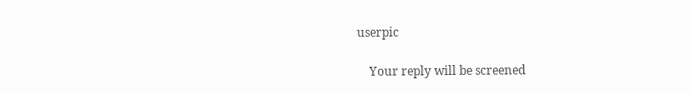userpic

    Your reply will be screened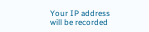Your IP address will be recorded